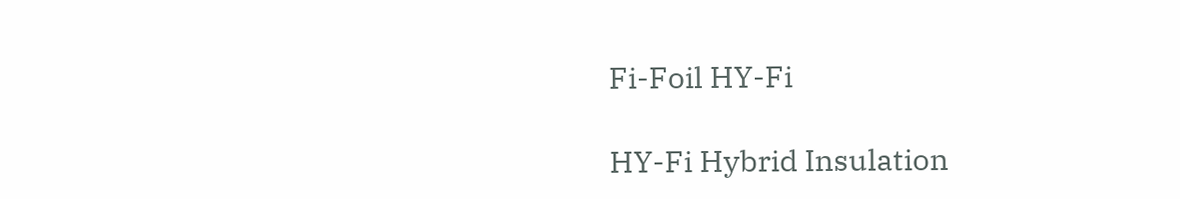Fi-Foil HY-Fi

HY-Fi Hybrid Insulation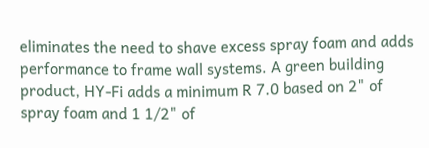eliminates the need to shave excess spray foam and adds performance to frame wall systems. A green building product, HY-Fi adds a minimum R 7.0 based on 2" of spray foam and 1 1/2" of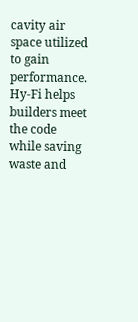cavity air space utilized to gain performance. Hy-Fi helps builders meet the code while saving waste and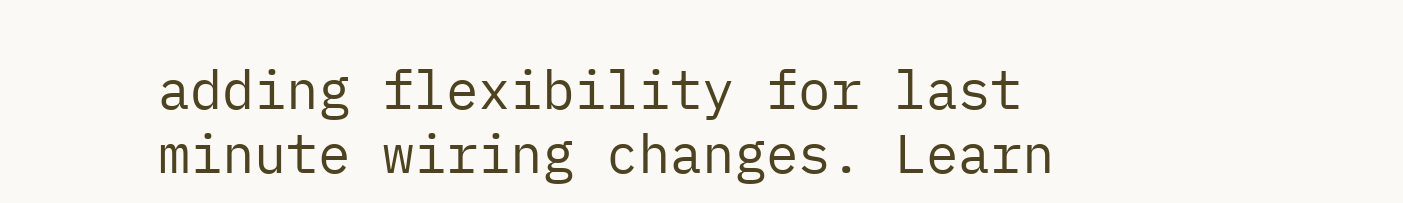adding flexibility for last minute wiring changes. Learn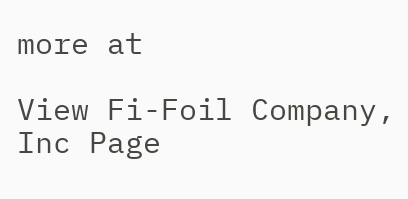more at

View Fi-Foil Company, Inc Page